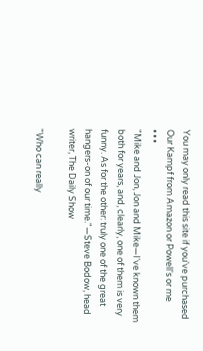You may only read this site if you've purchased Our Kampf from Amazon or Powell's or me
• • •
"Mike and Jon, Jon and Mike—I've known them both for years, and, clearly, one of them is very funny. As for the other: truly one of the great hangers-on of our time."—Steve Bodow, head writer, The Daily Show

"Who can really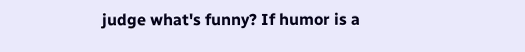judge what's funny? If humor is a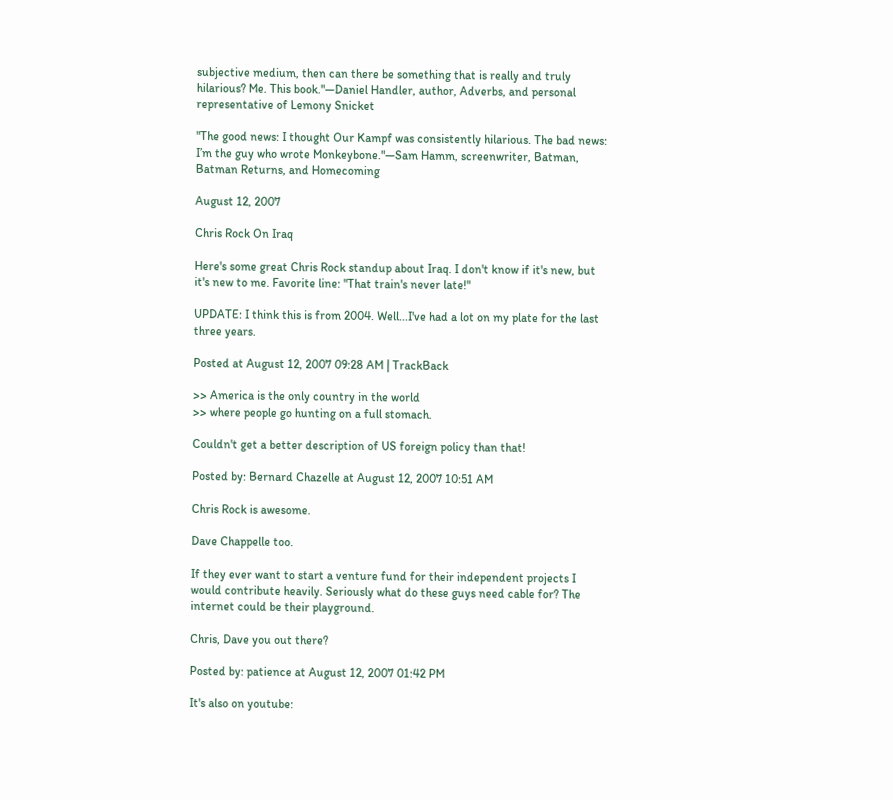subjective medium, then can there be something that is really and truly hilarious? Me. This book."—Daniel Handler, author, Adverbs, and personal representative of Lemony Snicket

"The good news: I thought Our Kampf was consistently hilarious. The bad news: I’m the guy who wrote Monkeybone."—Sam Hamm, screenwriter, Batman, Batman Returns, and Homecoming

August 12, 2007

Chris Rock On Iraq

Here's some great Chris Rock standup about Iraq. I don't know if it's new, but it's new to me. Favorite line: "That train's never late!"

UPDATE: I think this is from 2004. Well...I've had a lot on my plate for the last three years.

Posted at August 12, 2007 09:28 AM | TrackBack

>> America is the only country in the world
>> where people go hunting on a full stomach.

Couldn't get a better description of US foreign policy than that!

Posted by: Bernard Chazelle at August 12, 2007 10:51 AM

Chris Rock is awesome.

Dave Chappelle too.

If they ever want to start a venture fund for their independent projects I would contribute heavily. Seriously what do these guys need cable for? The internet could be their playground.

Chris, Dave you out there?

Posted by: patience at August 12, 2007 01:42 PM

It's also on youtube: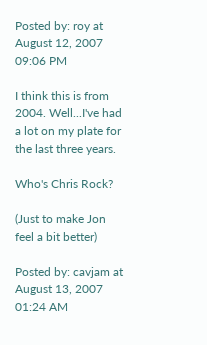Posted by: roy at August 12, 2007 09:06 PM

I think this is from 2004. Well...I've had a lot on my plate for the last three years.

Who's Chris Rock?

(Just to make Jon feel a bit better)

Posted by: cavjam at August 13, 2007 01:24 AM